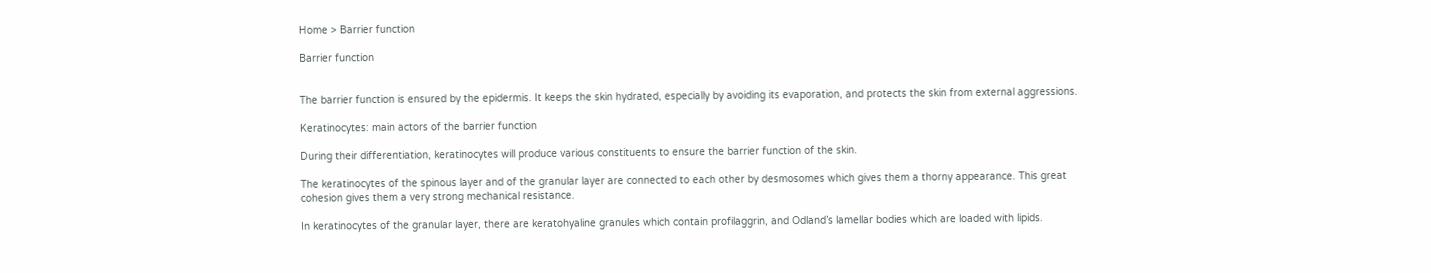Home > Barrier function

Barrier function


The barrier function is ensured by the epidermis. It keeps the skin hydrated, especially by avoiding its evaporation, and protects the skin from external aggressions.

Keratinocytes: main actors of the barrier function

During their differentiation, keratinocytes will produce various constituents to ensure the barrier function of the skin.

The keratinocytes of the spinous layer and of the granular layer are connected to each other by desmosomes which gives them a thorny appearance. This great cohesion gives them a very strong mechanical resistance.

In keratinocytes of the granular layer, there are keratohyaline granules which contain profilaggrin, and Odland’s lamellar bodies which are loaded with lipids.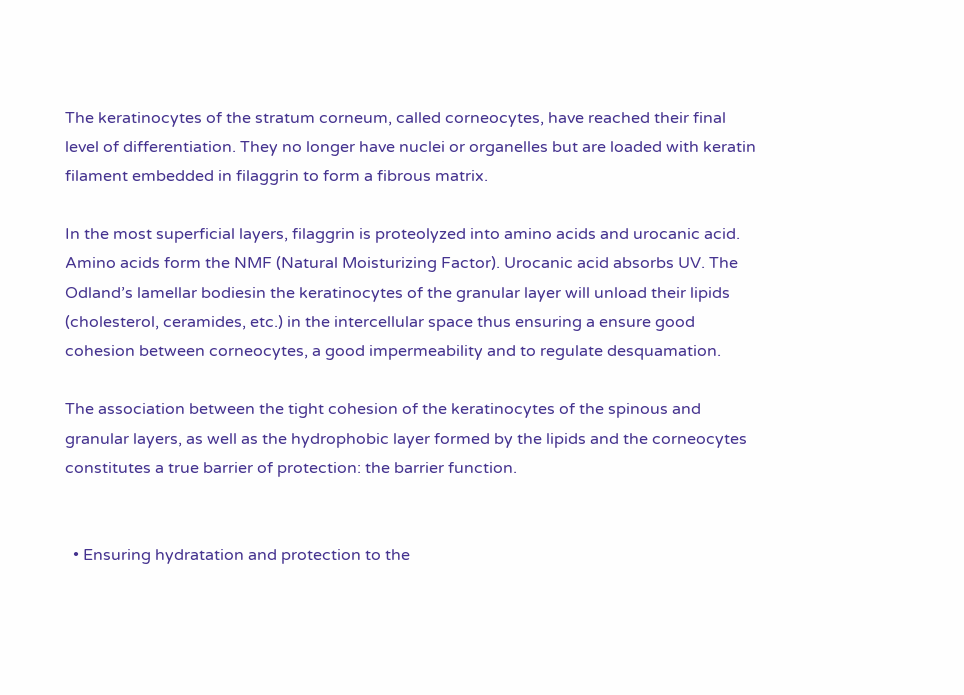The keratinocytes of the stratum corneum, called corneocytes, have reached their final level of differentiation. They no longer have nuclei or organelles but are loaded with keratin filament embedded in filaggrin to form a fibrous matrix.

In the most superficial layers, filaggrin is proteolyzed into amino acids and urocanic acid. Amino acids form the NMF (Natural Moisturizing Factor). Urocanic acid absorbs UV. The Odland’s lamellar bodiesin the keratinocytes of the granular layer will unload their lipids (cholesterol, ceramides, etc.) in the intercellular space thus ensuring a ensure good cohesion between corneocytes, a good impermeability and to regulate desquamation.

The association between the tight cohesion of the keratinocytes of the spinous and granular layers, as well as the hydrophobic layer formed by the lipids and the corneocytes constitutes a true barrier of protection: the barrier function.


  • Ensuring hydratation and protection to the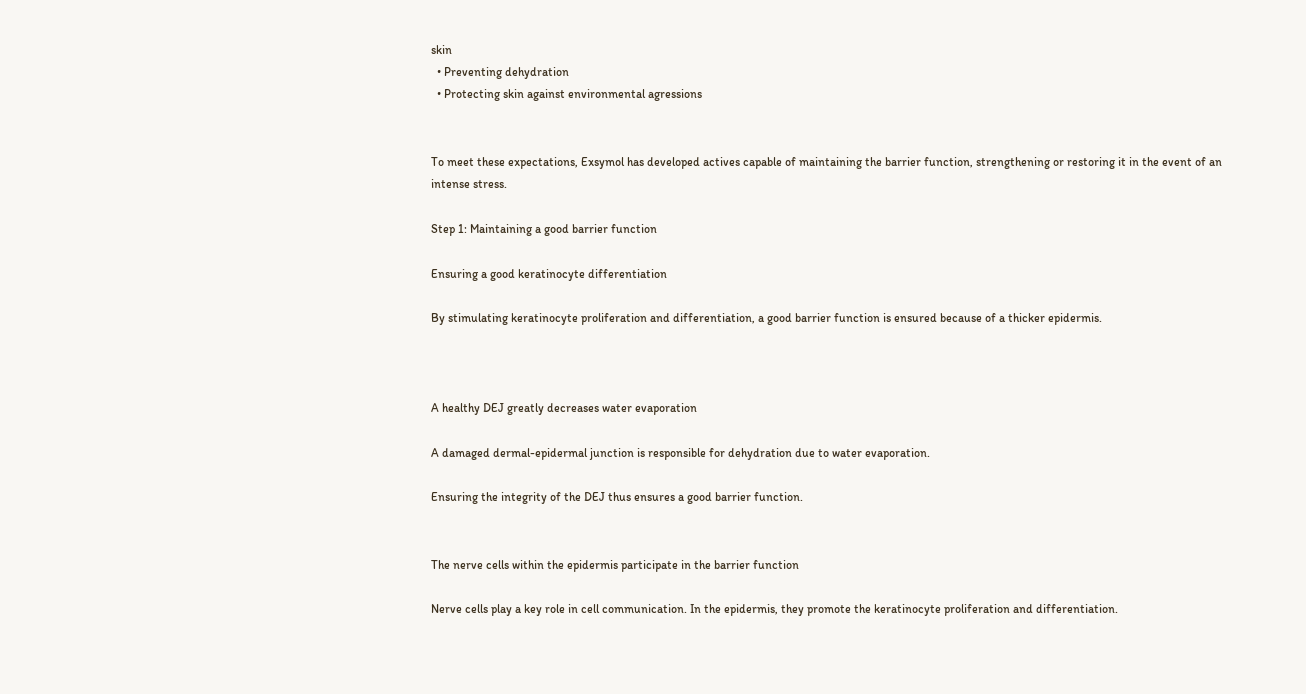skin
  • Preventing dehydration
  • Protecting skin against environmental agressions


To meet these expectations, Exsymol has developed actives capable of maintaining the barrier function, strengthening or restoring it in the event of an intense stress.

Step 1: Maintaining a good barrier function

Ensuring a good keratinocyte differentiation

By stimulating keratinocyte proliferation and differentiation, a good barrier function is ensured because of a thicker epidermis.



A healthy DEJ greatly decreases water evaporation

A damaged dermal-epidermal junction is responsible for dehydration due to water evaporation.

Ensuring the integrity of the DEJ thus ensures a good barrier function.


The nerve cells within the epidermis participate in the barrier function

Nerve cells play a key role in cell communication. In the epidermis, they promote the keratinocyte proliferation and differentiation.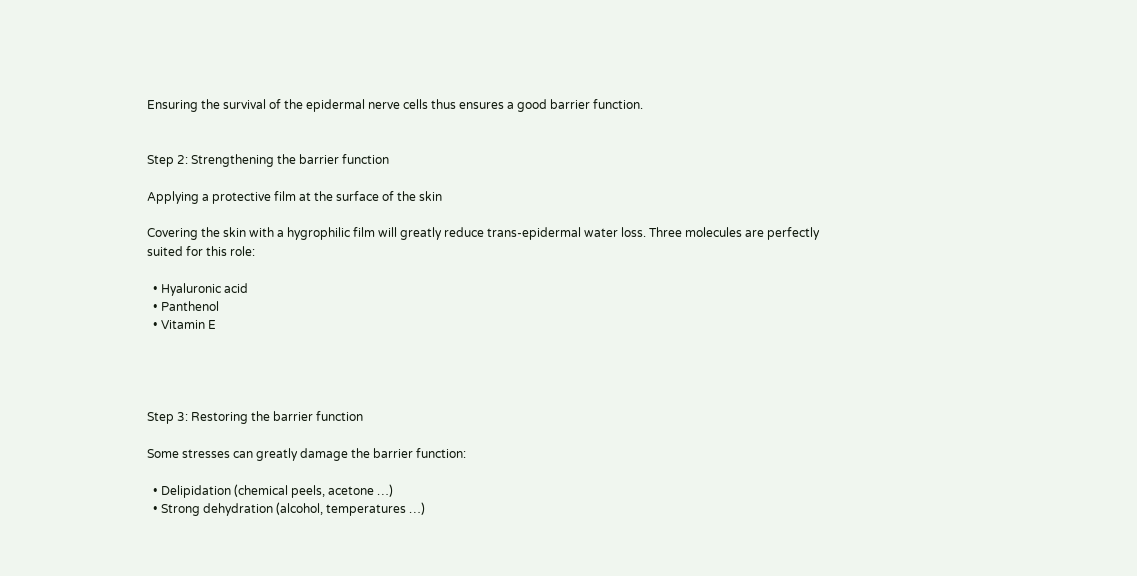Ensuring the survival of the epidermal nerve cells thus ensures a good barrier function.


Step 2: Strengthening the barrier function

Applying a protective film at the surface of the skin

Covering the skin with a hygrophilic film will greatly reduce trans-epidermal water loss. Three molecules are perfectly suited for this role:

  • Hyaluronic acid
  • Panthenol
  • Vitamin E




Step 3: Restoring the barrier function

Some stresses can greatly damage the barrier function:

  • Delipidation (chemical peels, acetone …)
  • Strong dehydration (alcohol, temperatures …)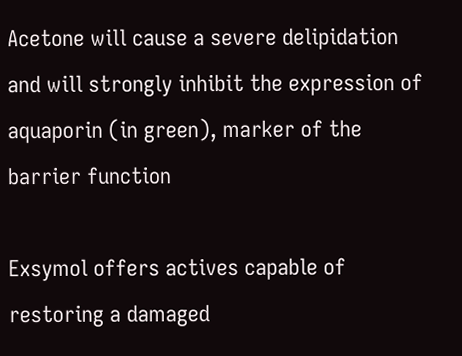Acetone will cause a severe delipidation and will strongly inhibit the expression of aquaporin (in green), marker of the barrier function

Exsymol offers actives capable of restoring a damaged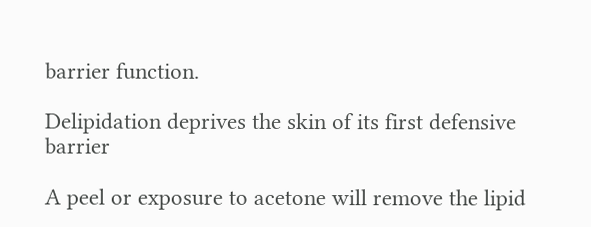barrier function.

Delipidation deprives the skin of its first defensive barrier

A peel or exposure to acetone will remove the lipid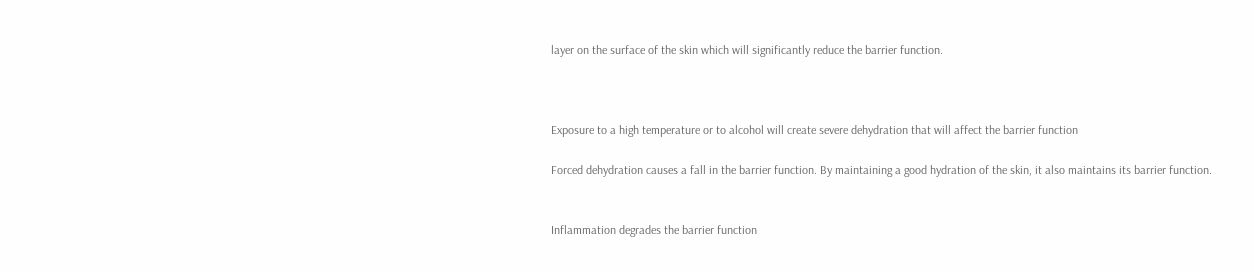layer on the surface of the skin which will significantly reduce the barrier function.



Exposure to a high temperature or to alcohol will create severe dehydration that will affect the barrier function

Forced dehydration causes a fall in the barrier function. By maintaining a good hydration of the skin, it also maintains its barrier function.


Inflammation degrades the barrier function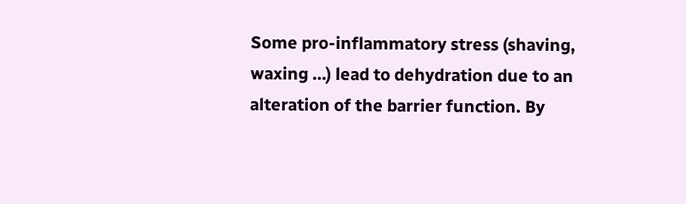Some pro-inflammatory stress (shaving, waxing …) lead to dehydration due to an alteration of the barrier function. By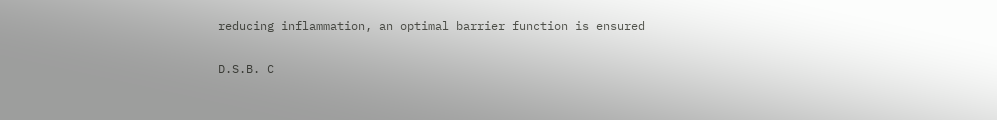reducing inflammation, an optimal barrier function is ensured

D.S.B. C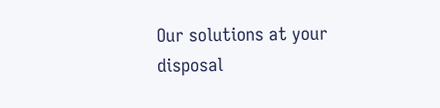Our solutions at your disposal